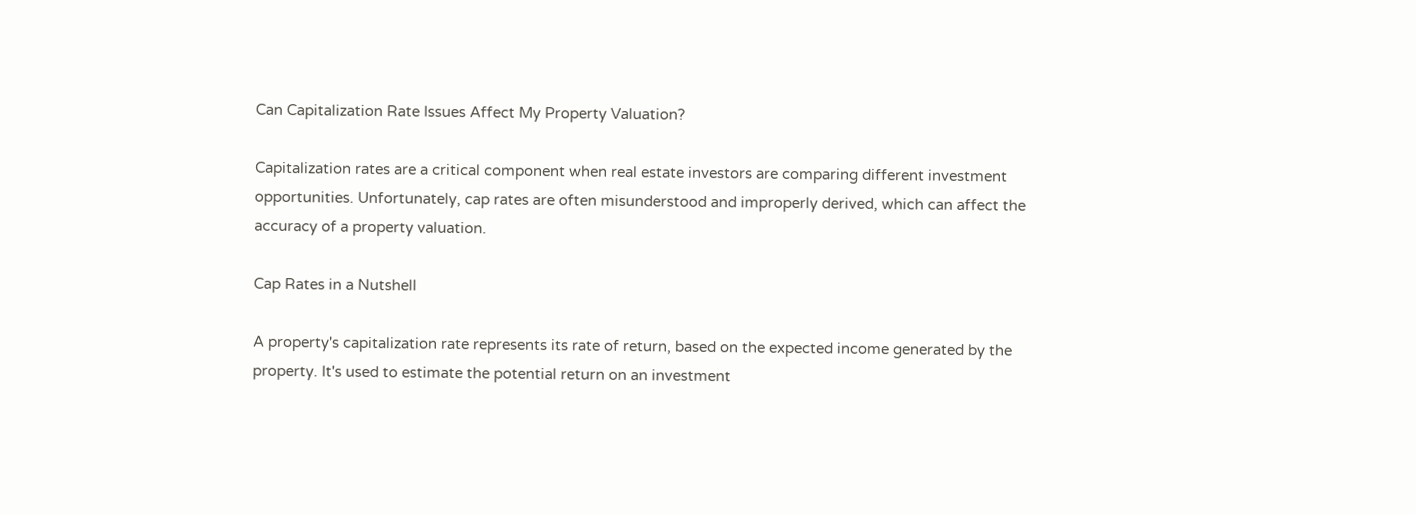Can Capitalization Rate Issues Affect My Property Valuation?

Capitalization rates are a critical component when real estate investors are comparing different investment opportunities. Unfortunately, cap rates are often misunderstood and improperly derived, which can affect the accuracy of a property valuation.

Cap Rates in a Nutshell

A property's capitalization rate represents its rate of return, based on the expected income generated by the property. It's used to estimate the potential return on an investment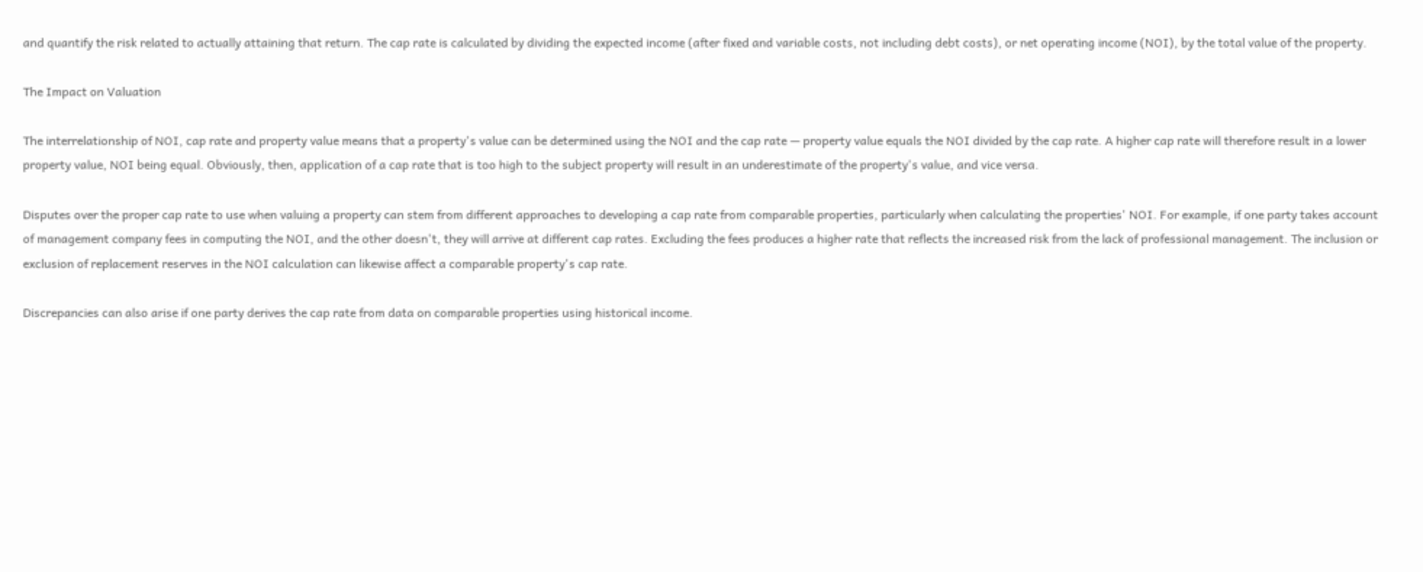and quantify the risk related to actually attaining that return. The cap rate is calculated by dividing the expected income (after fixed and variable costs, not including debt costs), or net operating income (NOI), by the total value of the property.

The Impact on Valuation

The interrelationship of NOI, cap rate and property value means that a property's value can be determined using the NOI and the cap rate — property value equals the NOI divided by the cap rate. A higher cap rate will therefore result in a lower property value, NOI being equal. Obviously, then, application of a cap rate that is too high to the subject property will result in an underestimate of the property's value, and vice versa.

Disputes over the proper cap rate to use when valuing a property can stem from different approaches to developing a cap rate from comparable properties, particularly when calculating the properties' NOI. For example, if one party takes account of management company fees in computing the NOI, and the other doesn't, they will arrive at different cap rates. Excluding the fees produces a higher rate that reflects the increased risk from the lack of professional management. The inclusion or exclusion of replacement reserves in the NOI calculation can likewise affect a comparable property's cap rate.

Discrepancies can also arise if one party derives the cap rate from data on comparable properties using historical income.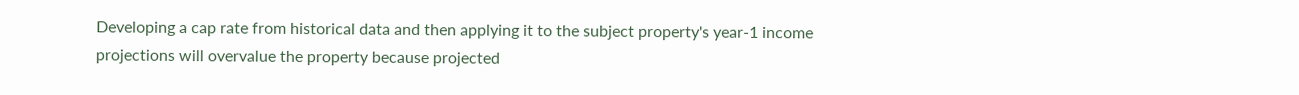Developing a cap rate from historical data and then applying it to the subject property's year-1 income projections will overvalue the property because projected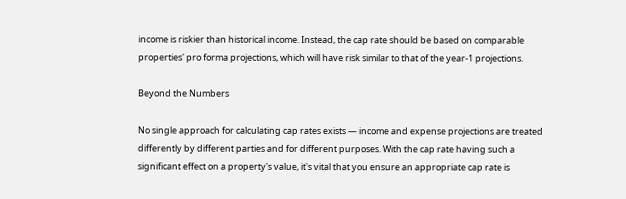income is riskier than historical income. Instead, the cap rate should be based on comparable properties' pro forma projections, which will have risk similar to that of the year-1 projections.

Beyond the Numbers

No single approach for calculating cap rates exists — income and expense projections are treated differently by different parties and for different purposes. With the cap rate having such a significant effect on a property's value, it's vital that you ensure an appropriate cap rate is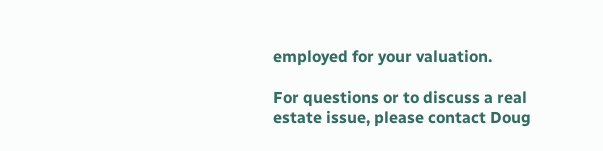employed for your valuation.

For questions or to discuss a real estate issue, please contact Doug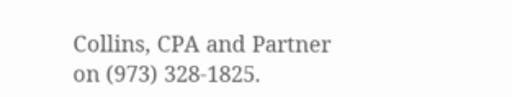Collins, CPA and Partner on (973) 328-1825.